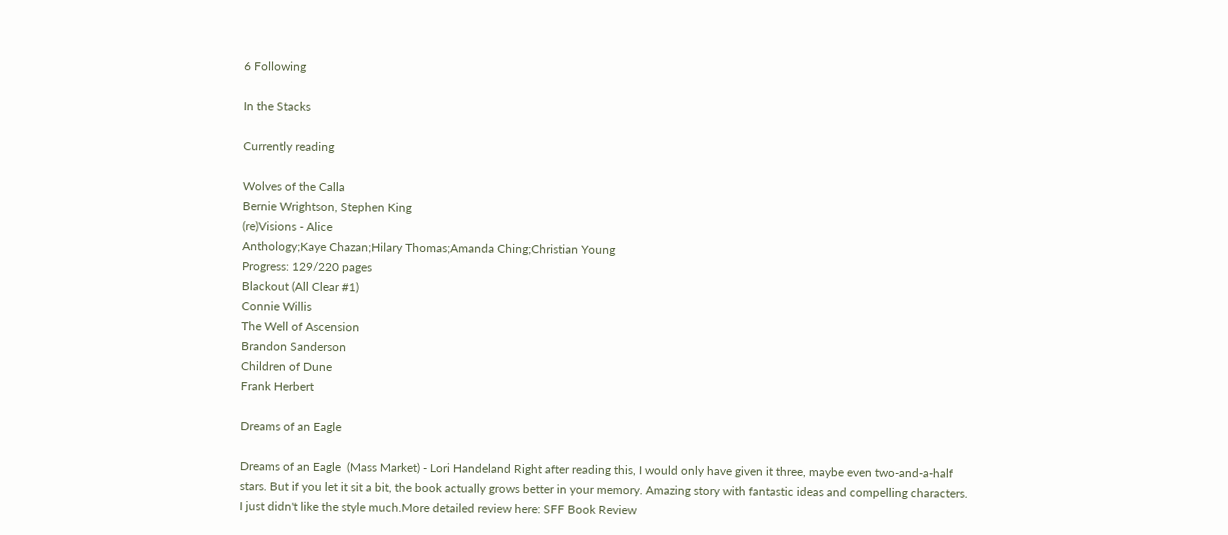6 Following

In the Stacks

Currently reading

Wolves of the Calla
Bernie Wrightson, Stephen King
(re)Visions - Alice
Anthology;Kaye Chazan;Hilary Thomas;Amanda Ching;Christian Young
Progress: 129/220 pages
Blackout (All Clear #1)
Connie Willis
The Well of Ascension
Brandon Sanderson
Children of Dune
Frank Herbert

Dreams of an Eagle

Dreams of an Eagle  (Mass Market) - Lori Handeland Right after reading this, I would only have given it three, maybe even two-and-a-half stars. But if you let it sit a bit, the book actually grows better in your memory. Amazing story with fantastic ideas and compelling characters. I just didn't like the style much.More detailed review here: SFF Book Review